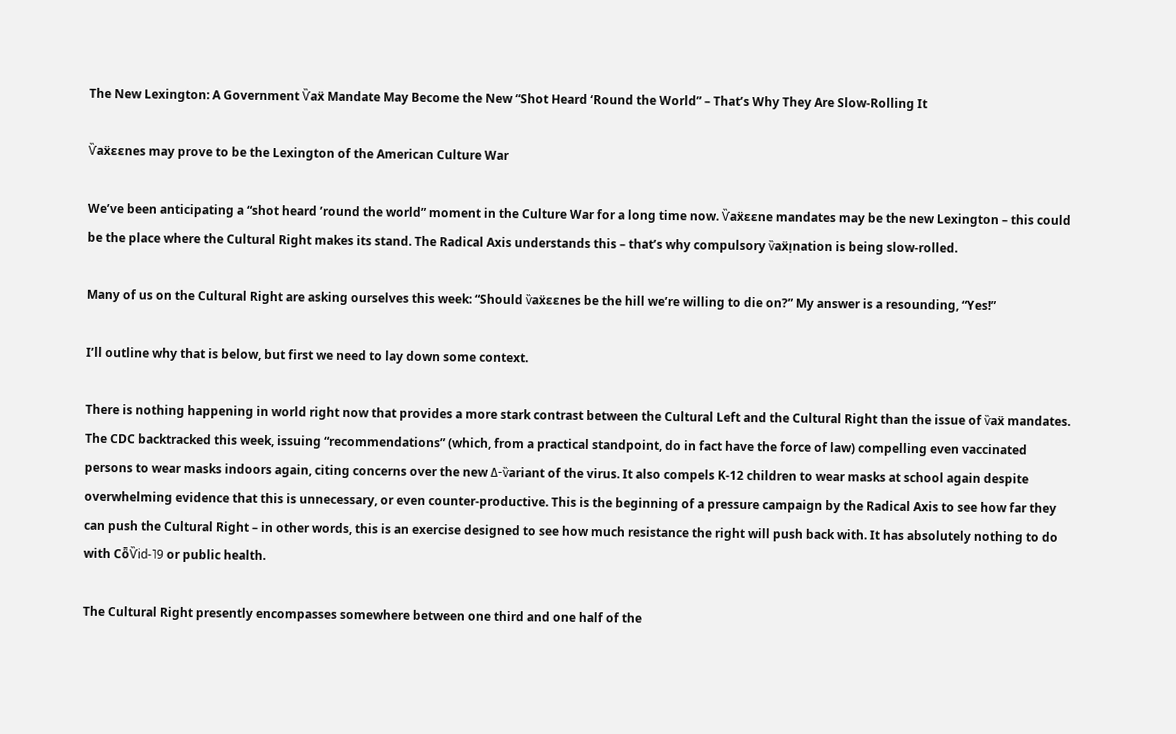The New Lexington: A Government Ѷaẍ Mandate May Become the New “Shot Heard ‘Round the World” – That’s Why They Are Slow-Rolling It

Ѷaẍɛɛnes may prove to be the Lexington of the American Culture War

We’ve been anticipating a “shot heard ’round the world” moment in the Culture War for a long time now. Ѷaẍɛɛne mandates may be the new Lexington – this could be the place where the Cultural Right makes its stand. The Radical Axis understands this – that’s why compulsory ѷaẍᴉnation is being slow-rolled.

Many of us on the Cultural Right are asking ourselves this week: “Should ѷaẍɛɛnes be the hill we’re willing to die on?” My answer is a resounding, “Yes!”

I’ll outline why that is below, but first we need to lay down some context.

There is nothing happening in world right now that provides a more stark contrast between the Cultural Left and the Cultural Right than the issue of ѷaẍ mandates. The CDC backtracked this week, issuing “recommendations” (which, from a practical standpoint, do in fact have the force of law) compelling even vaccinated persons to wear masks indoors again, citing concerns over the new Δ-ѷariant of the virus. It also compels K-12 children to wear masks at school again despite overwhelming evidence that this is unnecessary, or even counter-productive. This is the beginning of a pressure campaign by the Radical Axis to see how far they can push the Cultural Right – in other words, this is an exercise designed to see how much resistance the right will push back with. It has absolutely nothing to do with CȫѶid-˥9 or public health.

The Cultural Right presently encompasses somewhere between one third and one half of the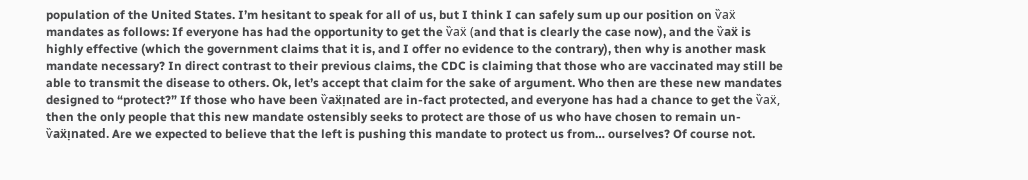population of the United States. I’m hesitant to speak for all of us, but I think I can safely sum up our position on ѷaẍ mandates as follows: If everyone has had the opportunity to get the ѷaẍ (and that is clearly the case now), and the ѷaẍ is highly effective (which the government claims that it is, and I offer no evidence to the contrary), then why is another mask mandate necessary? In direct contrast to their previous claims, the CDC is claiming that those who are vaccinated may still be able to transmit the disease to others. Ok, let’s accept that claim for the sake of argument. Who then are these new mandates designed to “protect?” If those who have been ѷaẍᴉnated are in-fact protected, and everyone has had a chance to get the ѷaẍ, then the only people that this new mandate ostensibly seeks to protect are those of us who have chosen to remain un-ѷaẍᴉnated. Are we expected to believe that the left is pushing this mandate to protect us from… ourselves? Of course not.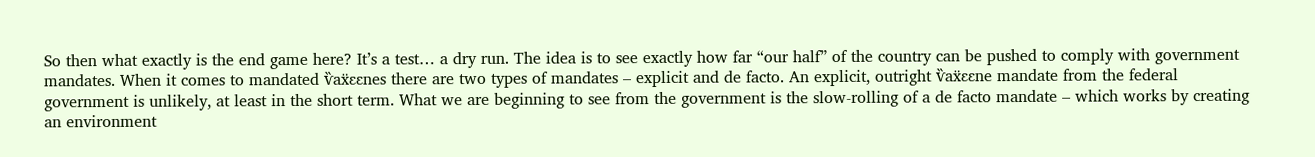So then what exactly is the end game here? It’s a test… a dry run. The idea is to see exactly how far “our half” of the country can be pushed to comply with government mandates. When it comes to mandated ѷaẍɛɛnes there are two types of mandates – explicit and de facto. An explicit, outright ѷaẍɛɛne mandate from the federal government is unlikely, at least in the short term. What we are beginning to see from the government is the slow-rolling of a de facto mandate – which works by creating an environment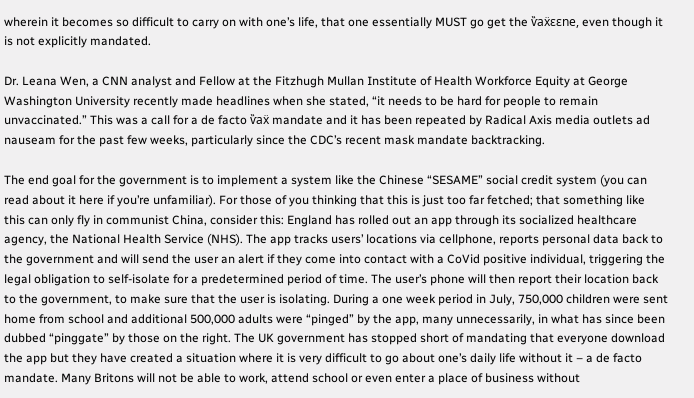wherein it becomes so difficult to carry on with one’s life, that one essentially MUST go get the ѷaẍɛɛne, even though it is not explicitly mandated.

Dr. Leana Wen, a CNN analyst and Fellow at the Fitzhugh Mullan Institute of Health Workforce Equity at George Washington University recently made headlines when she stated, “it needs to be hard for people to remain unvaccinated.” This was a call for a de facto ѷaẍ mandate and it has been repeated by Radical Axis media outlets ad nauseam for the past few weeks, particularly since the CDC’s recent mask mandate backtracking.

The end goal for the government is to implement a system like the Chinese “SESAME” social credit system (you can read about it here if you’re unfamiliar). For those of you thinking that this is just too far fetched; that something like this can only fly in communist China, consider this: England has rolled out an app through its socialized healthcare agency, the National Health Service (NHS). The app tracks users’ locations via cellphone, reports personal data back to the government and will send the user an alert if they come into contact with a CoVid positive individual, triggering the legal obligation to self-isolate for a predetermined period of time. The user’s phone will then report their location back to the government, to make sure that the user is isolating. During a one week period in July, 750,000 children were sent home from school and additional 500,000 adults were “pinged” by the app, many unnecessarily, in what has since been dubbed “pinggate” by those on the right. The UK government has stopped short of mandating that everyone download the app but they have created a situation where it is very difficult to go about one’s daily life without it – a de facto mandate. Many Britons will not be able to work, attend school or even enter a place of business without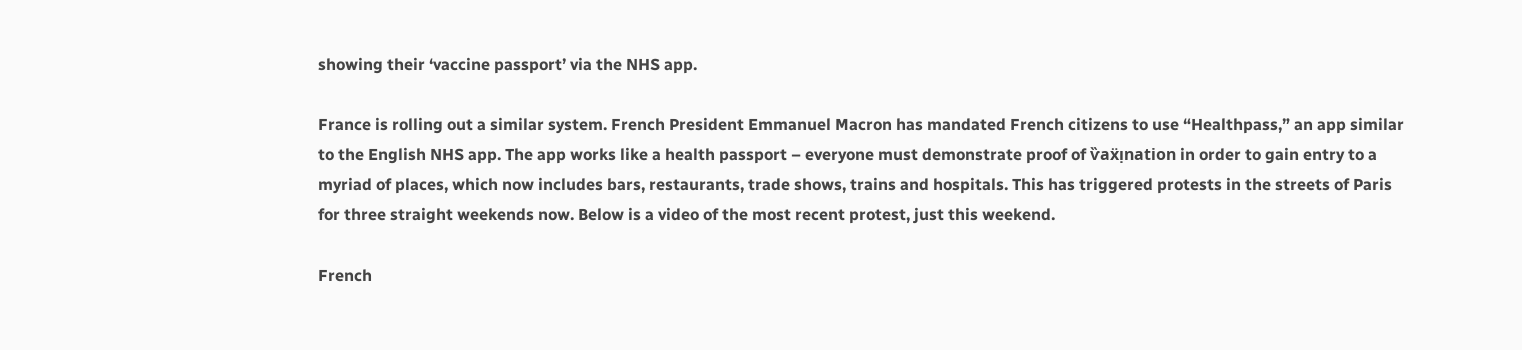showing their ‘vaccine passport’ via the NHS app.

France is rolling out a similar system. French President Emmanuel Macron has mandated French citizens to use “Healthpass,” an app similar to the English NHS app. The app works like a health passport – everyone must demonstrate proof of ѷaẍᴉnation in order to gain entry to a myriad of places, which now includes bars, restaurants, trade shows, trains and hospitals. This has triggered protests in the streets of Paris for three straight weekends now. Below is a video of the most recent protest, just this weekend.

French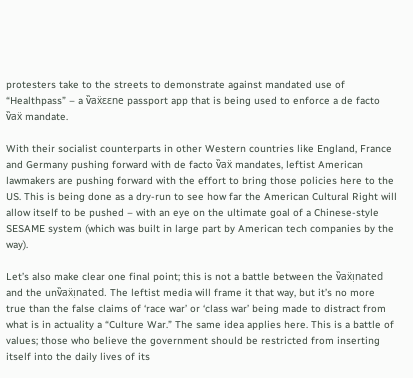protesters take to the streets to demonstrate against mandated use of “Healthpass” – a ѷaẍɛɛne passport app that is being used to enforce a de facto ѷaẍ mandate.

With their socialist counterparts in other Western countries like England, France and Germany pushing forward with de facto ѷaẍ mandates, leftist American lawmakers are pushing forward with the effort to bring those policies here to the US. This is being done as a dry-run to see how far the American Cultural Right will allow itself to be pushed – with an eye on the ultimate goal of a Chinese-style SESAME system (which was built in large part by American tech companies by the way).

Let’s also make clear one final point; this is not a battle between the ѷaẍᴉnated and the unѷaẍᴉnated. The leftist media will frame it that way, but it’s no more true than the false claims of ‘race war’ or ‘class war’ being made to distract from what is in actuality a “Culture War.” The same idea applies here. This is a battle of values; those who believe the government should be restricted from inserting itself into the daily lives of its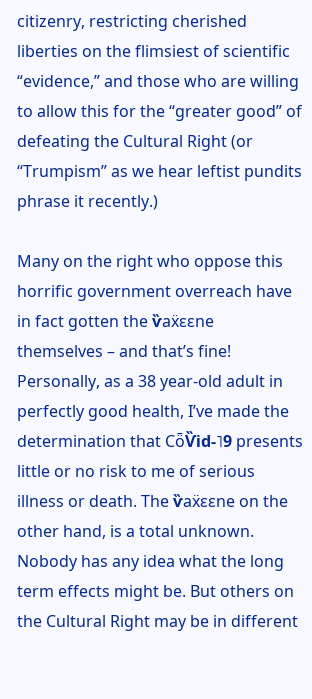citizenry, restricting cherished liberties on the flimsiest of scientific “evidence,” and those who are willing to allow this for the “greater good” of defeating the Cultural Right (or “Trumpism” as we hear leftist pundits phrase it recently.)

Many on the right who oppose this horrific government overreach have in fact gotten the ѷaẍɛɛne themselves – and that’s fine! Personally, as a 38 year-old adult in perfectly good health, I’ve made the determination that CȫѶid-˥9 presents little or no risk to me of serious illness or death. The ѷaẍɛɛne on the other hand, is a total unknown. Nobody has any idea what the long term effects might be. But others on the Cultural Right may be in different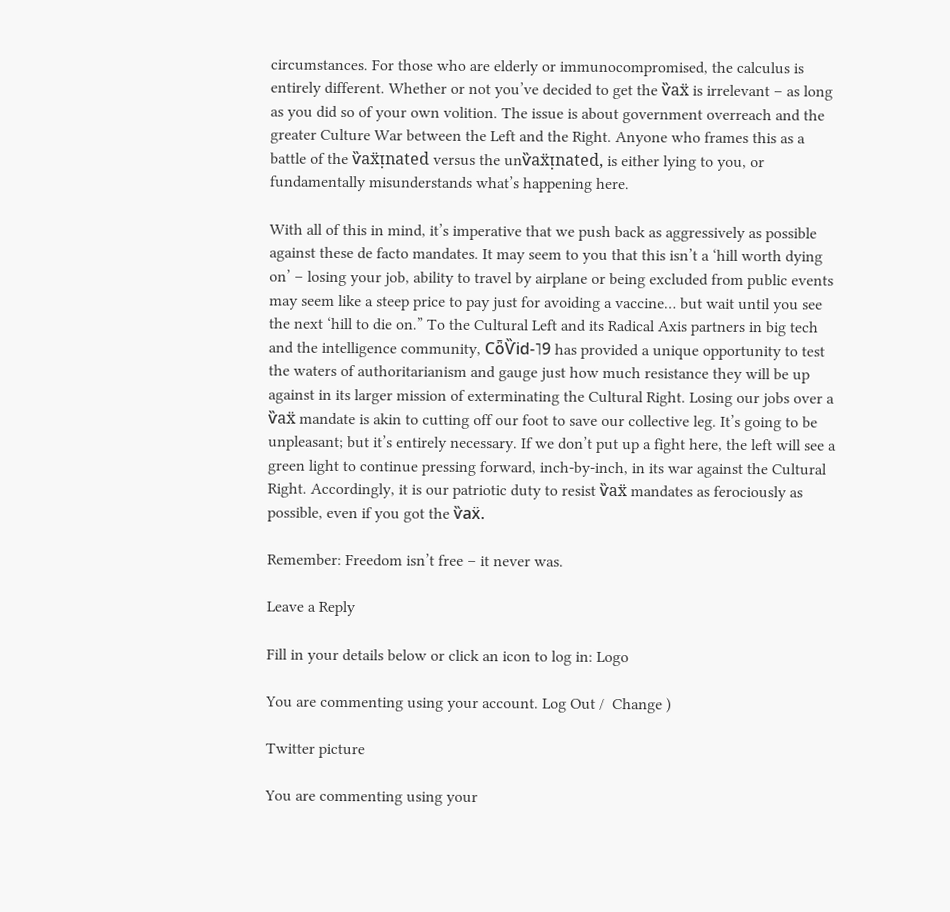circumstances. For those who are elderly or immunocompromised, the calculus is entirely different. Whether or not you’ve decided to get the ѷaẍ is irrelevant – as long as you did so of your own volition. The issue is about government overreach and the greater Culture War between the Left and the Right. Anyone who frames this as a battle of the ѷaẍᴉnated versus the unѷaẍᴉnated, is either lying to you, or fundamentally misunderstands what’s happening here.

With all of this in mind, it’s imperative that we push back as aggressively as possible against these de facto mandates. It may seem to you that this isn’t a ‘hill worth dying on’ – losing your job, ability to travel by airplane or being excluded from public events may seem like a steep price to pay just for avoiding a vaccine… but wait until you see the next ‘hill to die on.” To the Cultural Left and its Radical Axis partners in big tech and the intelligence community, CȫѶid-˥9 has provided a unique opportunity to test the waters of authoritarianism and gauge just how much resistance they will be up against in its larger mission of exterminating the Cultural Right. Losing our jobs over a ѷaẍ mandate is akin to cutting off our foot to save our collective leg. It’s going to be unpleasant; but it’s entirely necessary. If we don’t put up a fight here, the left will see a green light to continue pressing forward, inch-by-inch, in its war against the Cultural Right. Accordingly, it is our patriotic duty to resist ѷaẍ mandates as ferociously as possible, even if you got the ѷaẍ.

Remember: Freedom isn’t free – it never was.

Leave a Reply

Fill in your details below or click an icon to log in: Logo

You are commenting using your account. Log Out /  Change )

Twitter picture

You are commenting using your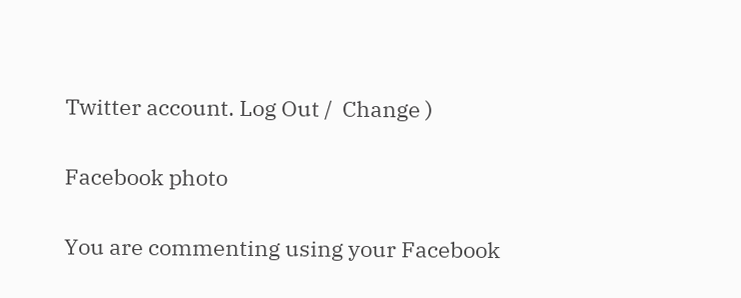Twitter account. Log Out /  Change )

Facebook photo

You are commenting using your Facebook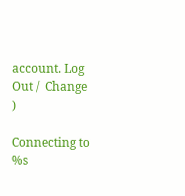account. Log Out /  Change )

Connecting to %s